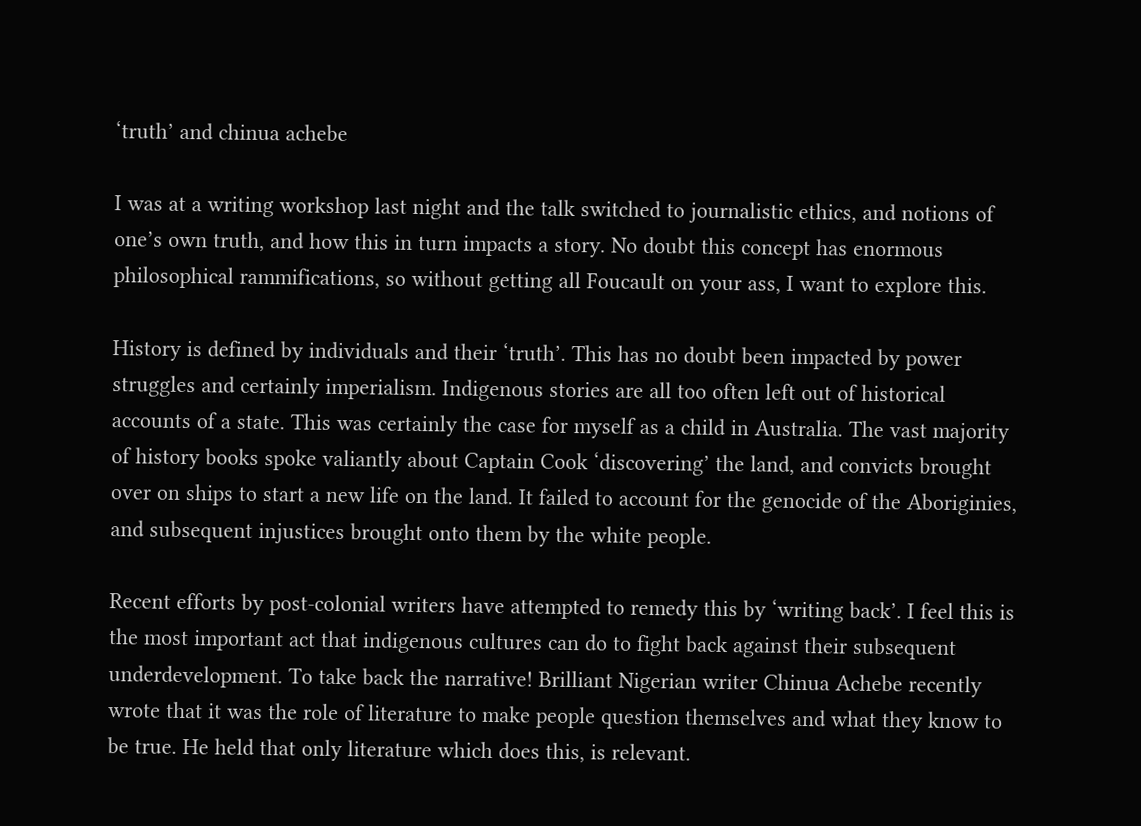‘truth’ and chinua achebe

I was at a writing workshop last night and the talk switched to journalistic ethics, and notions of one’s own truth, and how this in turn impacts a story. No doubt this concept has enormous philosophical rammifications, so without getting all Foucault on your ass, I want to explore this.

History is defined by individuals and their ‘truth’. This has no doubt been impacted by power struggles and certainly imperialism. Indigenous stories are all too often left out of historical accounts of a state. This was certainly the case for myself as a child in Australia. The vast majority of history books spoke valiantly about Captain Cook ‘discovering’ the land, and convicts brought over on ships to start a new life on the land. It failed to account for the genocide of the Aboriginies, and subsequent injustices brought onto them by the white people.

Recent efforts by post-colonial writers have attempted to remedy this by ‘writing back’. I feel this is the most important act that indigenous cultures can do to fight back against their subsequent underdevelopment. To take back the narrative! Brilliant Nigerian writer Chinua Achebe recently wrote that it was the role of literature to make people question themselves and what they know to be true. He held that only literature which does this, is relevant.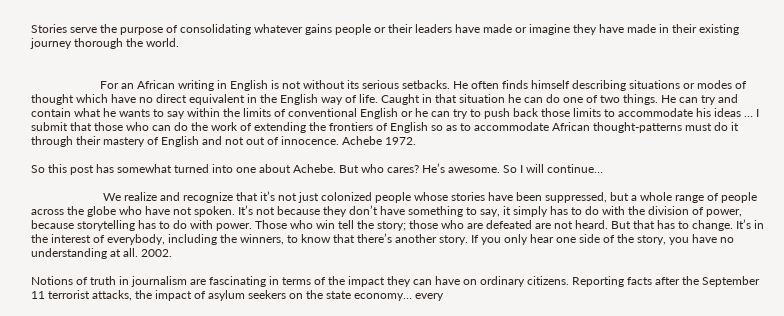Stories serve the purpose of consolidating whatever gains people or their leaders have made or imagine they have made in their existing journey thorough the world.


                       For an African writing in English is not without its serious setbacks. He often finds himself describing situations or modes of thought which have no direct equivalent in the English way of life. Caught in that situation he can do one of two things. He can try and contain what he wants to say within the limits of conventional English or he can try to push back those limits to accommodate his ideas … I submit that those who can do the work of extending the frontiers of English so as to accommodate African thought-patterns must do it through their mastery of English and not out of innocence. Achebe 1972.

So this post has somewhat turned into one about Achebe. But who cares? He’s awesome. So I will continue…

                        We realize and recognize that it’s not just colonized people whose stories have been suppressed, but a whole range of people across the globe who have not spoken. It’s not because they don’t have something to say, it simply has to do with the division of power, because storytelling has to do with power. Those who win tell the story; those who are defeated are not heard. But that has to change. It’s in the interest of everybody, including the winners, to know that there’s another story. If you only hear one side of the story, you have no understanding at all. 2002.

Notions of truth in journalism are fascinating in terms of the impact they can have on ordinary citizens. Reporting facts after the September 11 terrorist attacks, the impact of asylum seekers on the state economy… every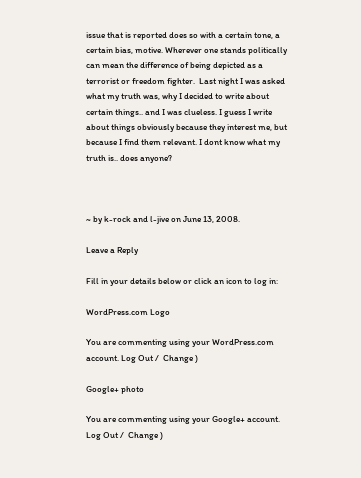issue that is reported does so with a certain tone, a certain bias, motive. Wherever one stands politically can mean the difference of being depicted as a terrorist or freedom fighter.  Last night I was asked what my truth was, why I decided to write about certain things.. and I was clueless. I guess I write about things obviously because they interest me, but because I find them relevant. I dont know what my truth is.. does anyone?



~ by k-rock and l-jive on June 13, 2008.

Leave a Reply

Fill in your details below or click an icon to log in:

WordPress.com Logo

You are commenting using your WordPress.com account. Log Out /  Change )

Google+ photo

You are commenting using your Google+ account. Log Out /  Change )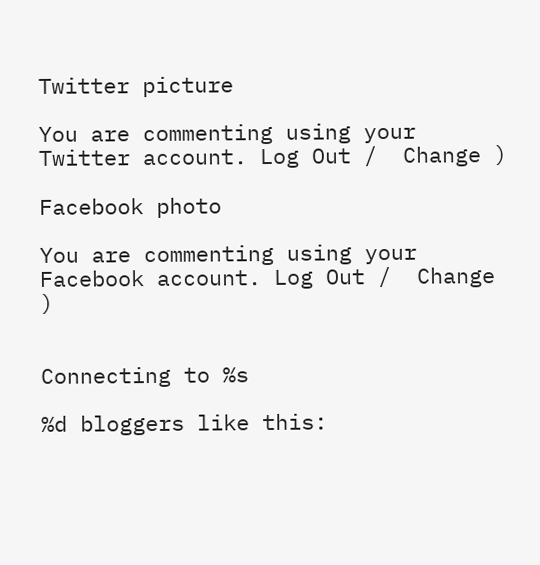Twitter picture

You are commenting using your Twitter account. Log Out /  Change )

Facebook photo

You are commenting using your Facebook account. Log Out /  Change )


Connecting to %s

%d bloggers like this: